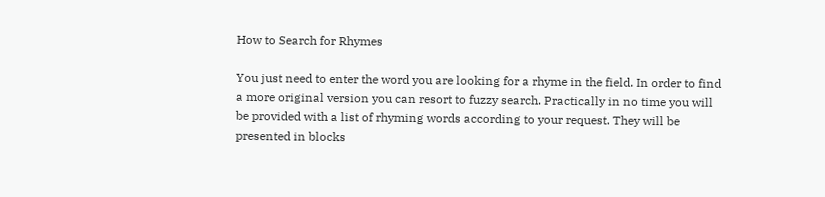How to Search for Rhymes

You just need to enter the word you are looking for a rhyme in the field. In order to find a more original version you can resort to fuzzy search. Practically in no time you will be provided with a list of rhyming words according to your request. They will be presented in blocks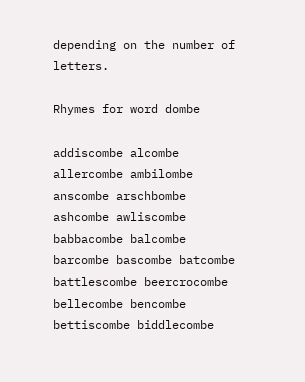depending on the number of letters.

Rhymes for word dombe

addiscombe alcombe allercombe ambilombe anscombe arschbombe ashcombe awliscombe babbacombe balcombe barcombe bascombe batcombe battlescombe beercrocombe bellecombe bencombe bettiscombe biddlecombe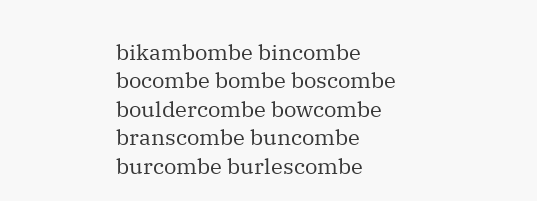bikambombe bincombe bocombe bombe boscombe bouldercombe bowcombe branscombe buncombe burcombe burlescombe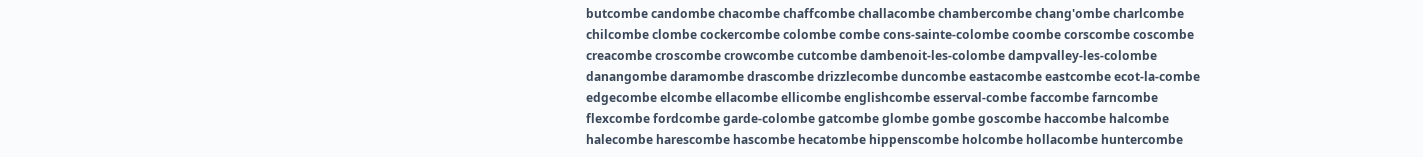butcombe candombe chacombe chaffcombe challacombe chambercombe chang'ombe charlcombe chilcombe clombe cockercombe colombe combe cons-sainte-colombe coombe corscombe coscombe creacombe croscombe crowcombe cutcombe dambenoit-les-colombe dampvalley-les-colombe danangombe daramombe drascombe drizzlecombe duncombe eastacombe eastcombe ecot-la-combe edgecombe elcombe ellacombe ellicombe englishcombe esserval-combe faccombe farncombe flexcombe fordcombe garde-colombe gatcombe glombe gombe goscombe haccombe halcombe halecombe harescombe hascombe hecatombe hippenscombe holcombe hollacombe huntercombe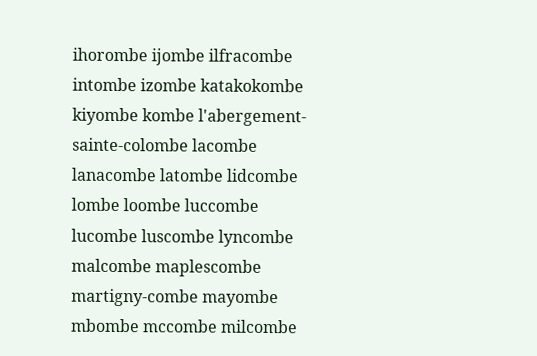ihorombe ijombe ilfracombe intombe izombe katakokombe kiyombe kombe l'abergement-sainte-colombe lacombe lanacombe latombe lidcombe lombe loombe luccombe lucombe luscombe lyncombe malcombe maplescombe martigny-combe mayombe mbombe mccombe milcombe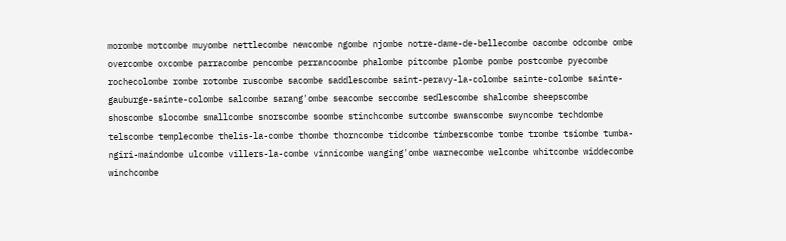morombe motcombe muyombe nettlecombe newcombe ngombe njombe notre-dame-de-bellecombe oacombe odcombe ombe overcombe oxcombe parracombe pencombe perrancoombe phalombe pitcombe plombe pombe postcombe pyecombe rochecolombe rombe rotombe ruscombe sacombe saddlescombe saint-peravy-la-colombe sainte-colombe sainte-gauburge-sainte-colombe salcombe sarang'ombe seacombe seccombe sedlescombe shalcombe sheepscombe shoscombe slocombe smallcombe snorscombe soombe stinchcombe sutcombe swanscombe swyncombe techdombe telscombe templecombe thelis-la-combe thombe thorncombe tidcombe timberscombe tombe trombe tsiombe tumba-ngiri-maindombe ulcombe villers-la-combe vinnicombe wanging'ombe warnecombe welcombe whitcombe widdecombe winchcombe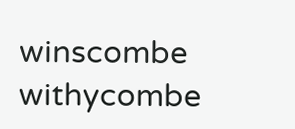winscombe withycombe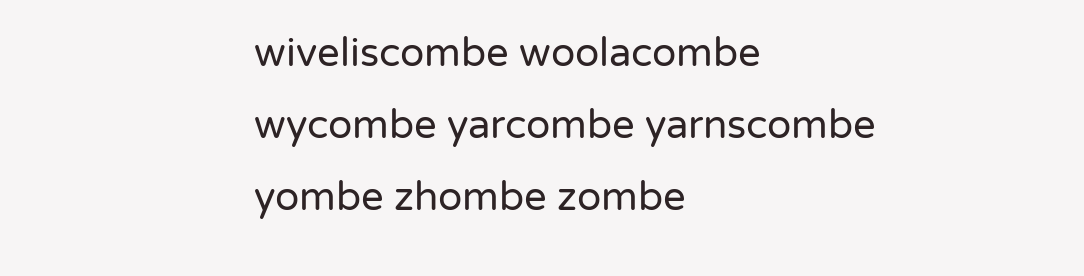wiveliscombe woolacombe wycombe yarcombe yarnscombe yombe zhombe zombe